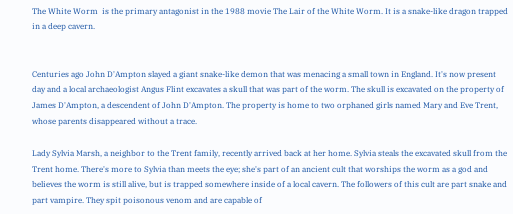The White Worm  is the primary antagonist in the 1988 movie The Lair of the White Worm. It is a snake-like dragon trapped in a deep cavern.


Centuries ago John D'Ampton slayed a giant snake-like demon that was menacing a small town in England. It's now present day and a local archaeologist Angus Flint excavates a skull that was part of the worm. The skull is excavated on the property of James D'Ampton, a descendent of John D'Ampton. The property is home to two orphaned girls named Mary and Eve Trent, whose parents disappeared without a trace.

Lady Sylvia Marsh, a neighbor to the Trent family, recently arrived back at her home. Sylvia steals the excavated skull from the Trent home. There's more to Sylvia than meets the eye; she's part of an ancient cult that worships the worm as a god and believes the worm is still alive, but is trapped somewhere inside of a local cavern. The followers of this cult are part snake and part vampire. They spit poisonous venom and are capable of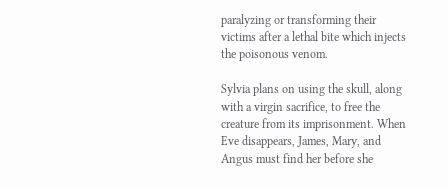paralyzing or transforming their victims after a lethal bite which injects the poisonous venom.

Sylvia plans on using the skull, along with a virgin sacrifice, to free the creature from its imprisonment. When Eve disappears, James, Mary, and Angus must find her before she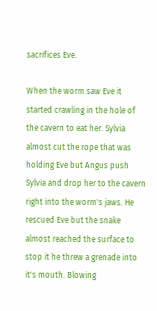sacrifices Eve.

When the worm saw Eve it started crawling in the hole of the cavern to eat her. Sylvia almost cut the rope that was holding Eve but Angus push Sylvia and drop her to the cavern right into the worm's jaws. He rescued Eve but the snake almost reached the surface to stop it he threw a grenade into it's mouth. Blowing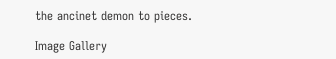the ancinet demon to pieces.

Image Gallery